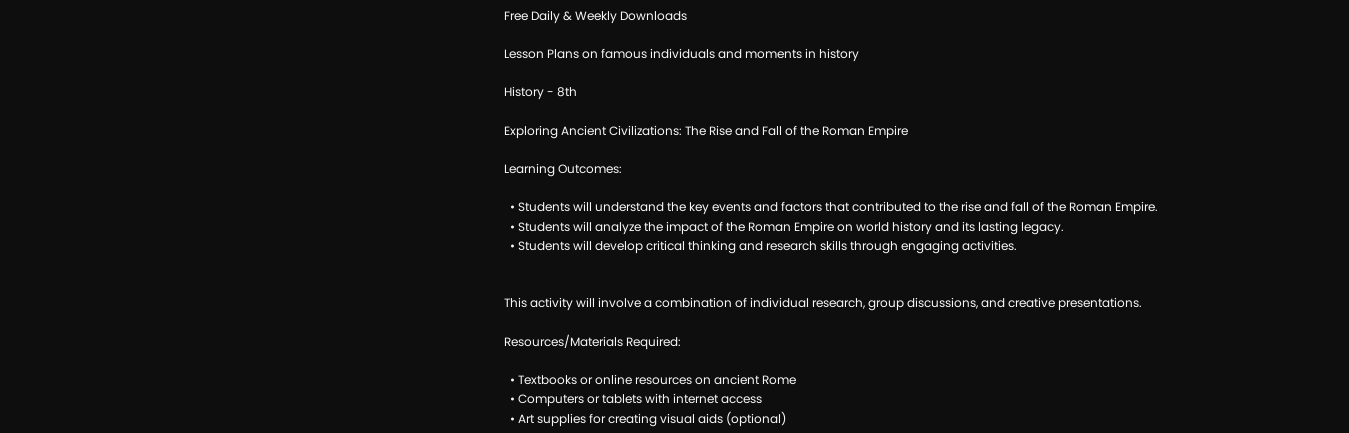Free Daily & Weekly Downloads

Lesson Plans on famous individuals and moments in history

History - 8th

Exploring Ancient Civilizations: The Rise and Fall of the Roman Empire

Learning Outcomes:

  • Students will understand the key events and factors that contributed to the rise and fall of the Roman Empire.
  • Students will analyze the impact of the Roman Empire on world history and its lasting legacy.
  • Students will develop critical thinking and research skills through engaging activities.


This activity will involve a combination of individual research, group discussions, and creative presentations.

Resources/Materials Required:

  • Textbooks or online resources on ancient Rome
  • Computers or tablets with internet access
  • Art supplies for creating visual aids (optional)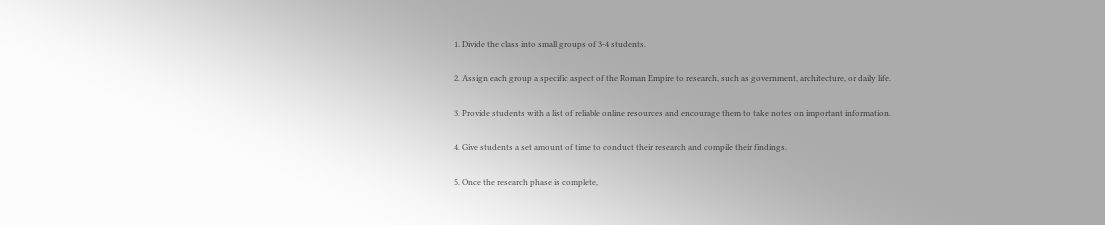1. Divide the class into small groups of 3-4 students.

2. Assign each group a specific aspect of the Roman Empire to research, such as government, architecture, or daily life.

3. Provide students with a list of reliable online resources and encourage them to take notes on important information.

4. Give students a set amount of time to conduct their research and compile their findings.

5. Once the research phase is complete,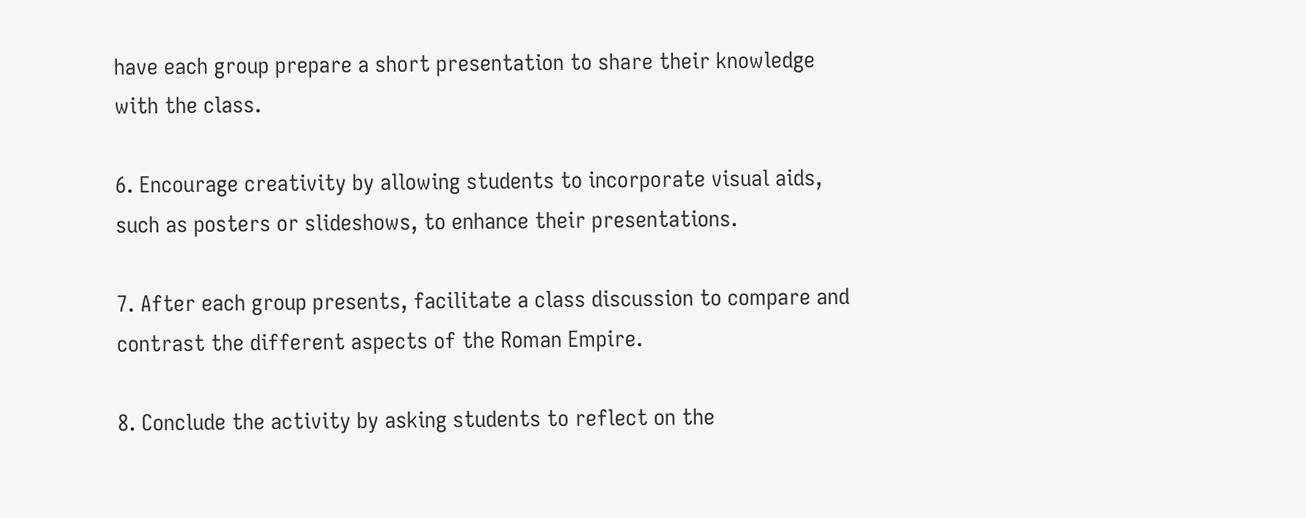have each group prepare a short presentation to share their knowledge with the class.

6. Encourage creativity by allowing students to incorporate visual aids, such as posters or slideshows, to enhance their presentations.

7. After each group presents, facilitate a class discussion to compare and contrast the different aspects of the Roman Empire.

8. Conclude the activity by asking students to reflect on the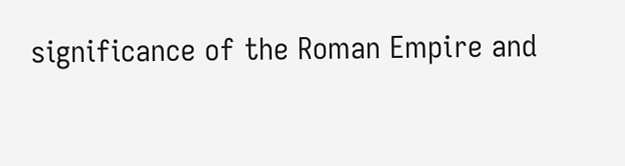significance of the Roman Empire and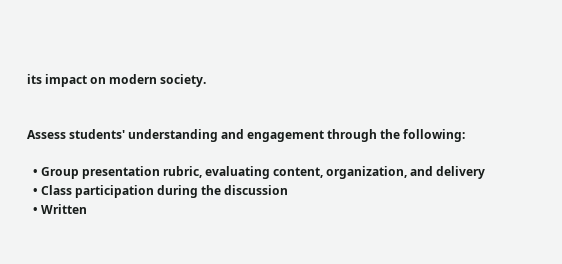its impact on modern society.


Assess students' understanding and engagement through the following:

  • Group presentation rubric, evaluating content, organization, and delivery
  • Class participation during the discussion
  • Written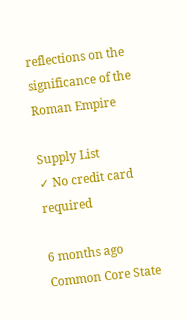reflections on the significance of the Roman Empire

Supply List
✓ No credit card required

6 months ago
Common Core State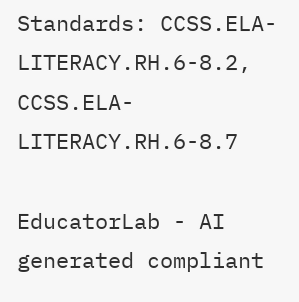Standards: CCSS.ELA-LITERACY.RH.6-8.2, CCSS.ELA-LITERACY.RH.6-8.7

EducatorLab - AI generated compliant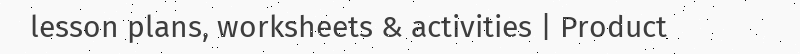lesson plans, worksheets & activities | Product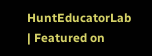HuntEducatorLab | Featured on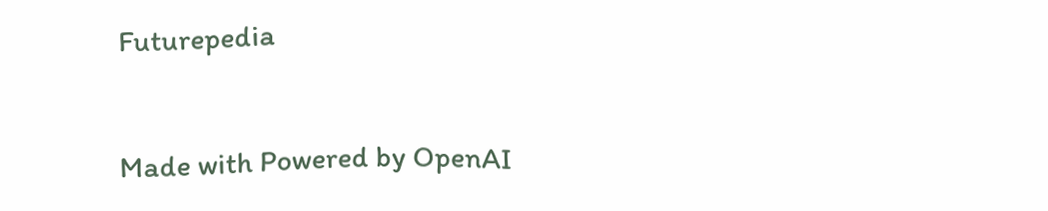Futurepedia


Made with Powered by OpenAI